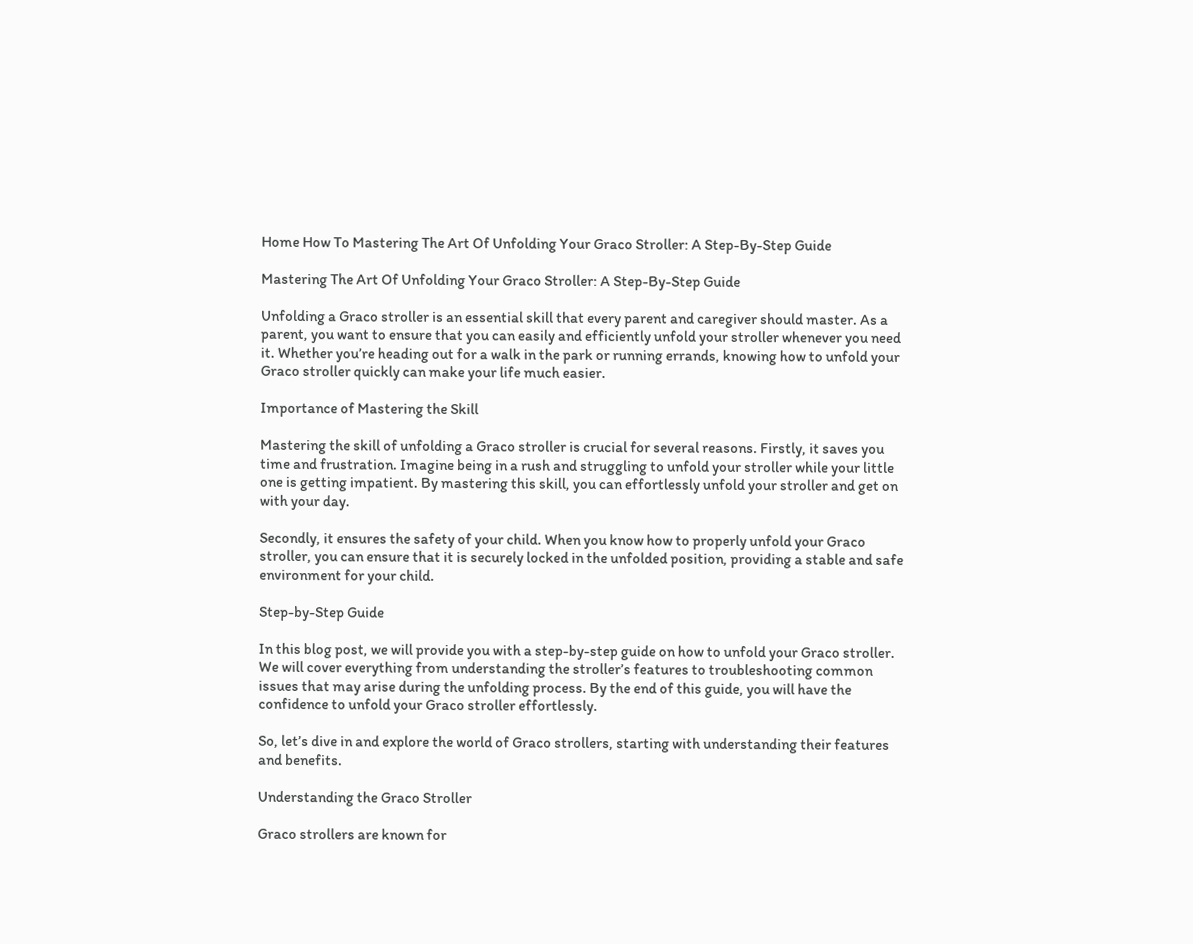Home How To Mastering The Art Of Unfolding Your Graco Stroller: A Step-By-Step Guide

Mastering The Art Of Unfolding Your Graco Stroller: A Step-By-Step Guide

Unfolding a Graco stroller is an essential skill that every parent and caregiver should master. As a parent, you want to ensure that you can easily and efficiently unfold your stroller whenever you need it. Whether you’re heading out for a walk in the park or running errands, knowing how to unfold your Graco stroller quickly can make your life much easier.

Importance of Mastering the Skill

Mastering the skill of unfolding a Graco stroller is crucial for several reasons. Firstly, it saves you time and frustration. Imagine being in a rush and struggling to unfold your stroller while your little one is getting impatient. By mastering this skill, you can effortlessly unfold your stroller and get on with your day.

Secondly, it ensures the safety of your child. When you know how to properly unfold your Graco stroller, you can ensure that it is securely locked in the unfolded position, providing a stable and safe environment for your child.

Step-by-Step Guide

In this blog post, we will provide you with a step-by-step guide on how to unfold your Graco stroller. We will cover everything from understanding the stroller’s features to troubleshooting common issues that may arise during the unfolding process. By the end of this guide, you will have the confidence to unfold your Graco stroller effortlessly.

So, let’s dive in and explore the world of Graco strollers, starting with understanding their features and benefits.

Understanding the Graco Stroller

Graco strollers are known for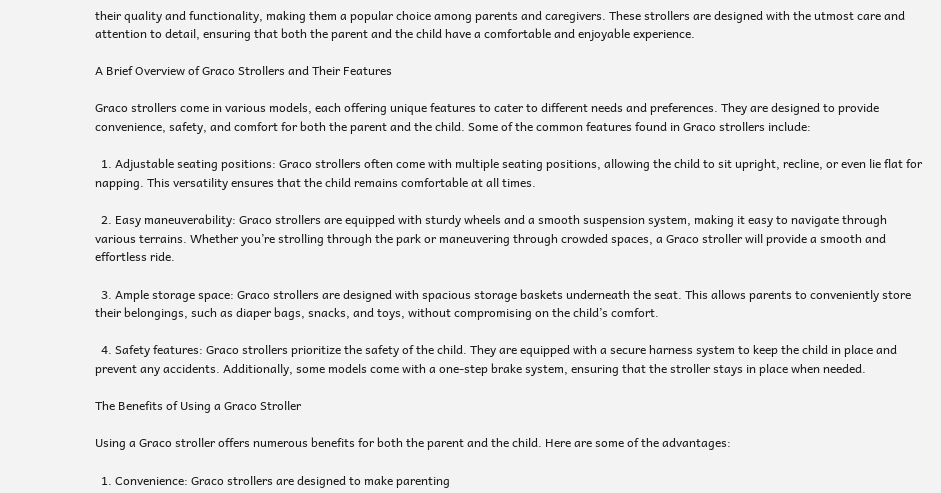their quality and functionality, making them a popular choice among parents and caregivers. These strollers are designed with the utmost care and attention to detail, ensuring that both the parent and the child have a comfortable and enjoyable experience.

A Brief Overview of Graco Strollers and Their Features

Graco strollers come in various models, each offering unique features to cater to different needs and preferences. They are designed to provide convenience, safety, and comfort for both the parent and the child. Some of the common features found in Graco strollers include:

  1. Adjustable seating positions: Graco strollers often come with multiple seating positions, allowing the child to sit upright, recline, or even lie flat for napping. This versatility ensures that the child remains comfortable at all times.

  2. Easy maneuverability: Graco strollers are equipped with sturdy wheels and a smooth suspension system, making it easy to navigate through various terrains. Whether you’re strolling through the park or maneuvering through crowded spaces, a Graco stroller will provide a smooth and effortless ride.

  3. Ample storage space: Graco strollers are designed with spacious storage baskets underneath the seat. This allows parents to conveniently store their belongings, such as diaper bags, snacks, and toys, without compromising on the child’s comfort.

  4. Safety features: Graco strollers prioritize the safety of the child. They are equipped with a secure harness system to keep the child in place and prevent any accidents. Additionally, some models come with a one-step brake system, ensuring that the stroller stays in place when needed.

The Benefits of Using a Graco Stroller

Using a Graco stroller offers numerous benefits for both the parent and the child. Here are some of the advantages:

  1. Convenience: Graco strollers are designed to make parenting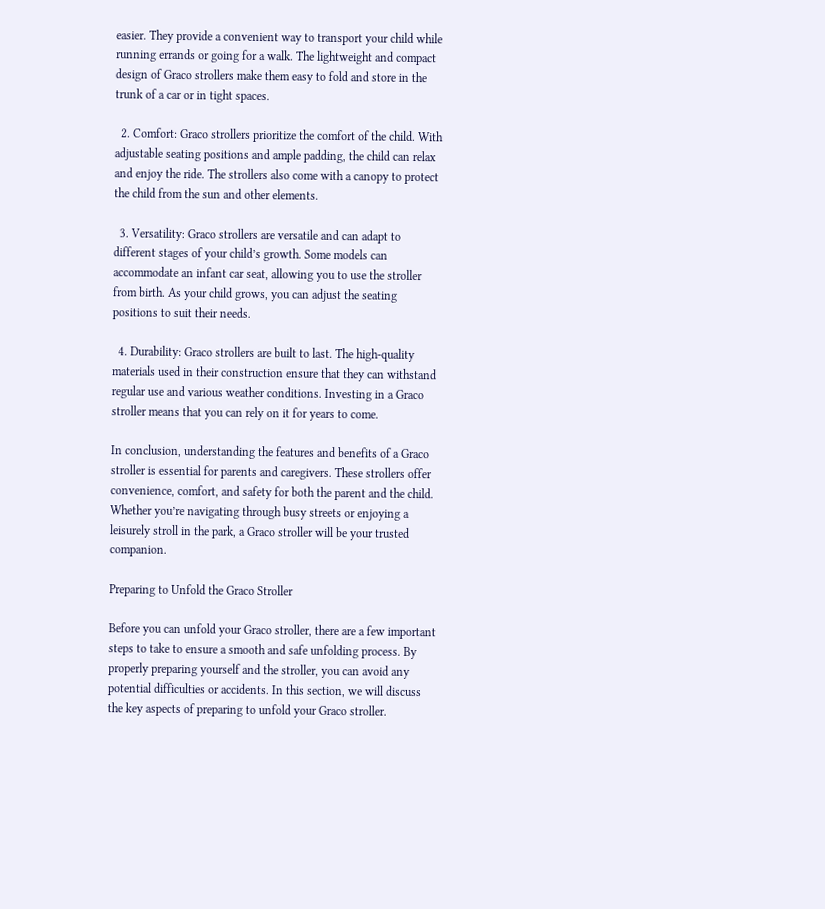easier. They provide a convenient way to transport your child while running errands or going for a walk. The lightweight and compact design of Graco strollers make them easy to fold and store in the trunk of a car or in tight spaces.

  2. Comfort: Graco strollers prioritize the comfort of the child. With adjustable seating positions and ample padding, the child can relax and enjoy the ride. The strollers also come with a canopy to protect the child from the sun and other elements.

  3. Versatility: Graco strollers are versatile and can adapt to different stages of your child’s growth. Some models can accommodate an infant car seat, allowing you to use the stroller from birth. As your child grows, you can adjust the seating positions to suit their needs.

  4. Durability: Graco strollers are built to last. The high-quality materials used in their construction ensure that they can withstand regular use and various weather conditions. Investing in a Graco stroller means that you can rely on it for years to come.

In conclusion, understanding the features and benefits of a Graco stroller is essential for parents and caregivers. These strollers offer convenience, comfort, and safety for both the parent and the child. Whether you’re navigating through busy streets or enjoying a leisurely stroll in the park, a Graco stroller will be your trusted companion.

Preparing to Unfold the Graco Stroller

Before you can unfold your Graco stroller, there are a few important steps to take to ensure a smooth and safe unfolding process. By properly preparing yourself and the stroller, you can avoid any potential difficulties or accidents. In this section, we will discuss the key aspects of preparing to unfold your Graco stroller.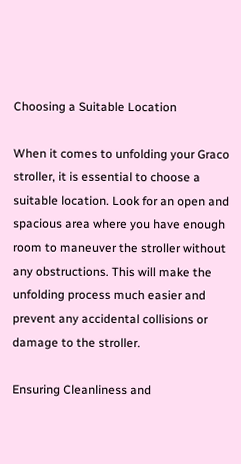Choosing a Suitable Location

When it comes to unfolding your Graco stroller, it is essential to choose a suitable location. Look for an open and spacious area where you have enough room to maneuver the stroller without any obstructions. This will make the unfolding process much easier and prevent any accidental collisions or damage to the stroller.

Ensuring Cleanliness and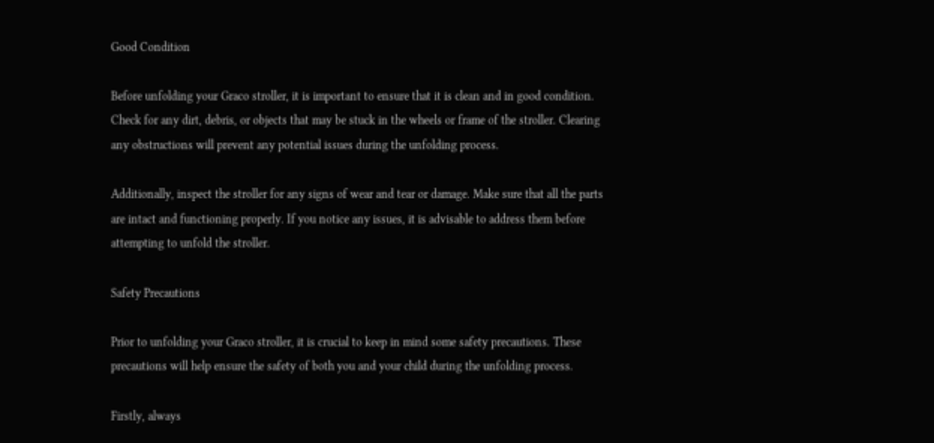Good Condition

Before unfolding your Graco stroller, it is important to ensure that it is clean and in good condition. Check for any dirt, debris, or objects that may be stuck in the wheels or frame of the stroller. Clearing any obstructions will prevent any potential issues during the unfolding process.

Additionally, inspect the stroller for any signs of wear and tear or damage. Make sure that all the parts are intact and functioning properly. If you notice any issues, it is advisable to address them before attempting to unfold the stroller.

Safety Precautions

Prior to unfolding your Graco stroller, it is crucial to keep in mind some safety precautions. These precautions will help ensure the safety of both you and your child during the unfolding process.

Firstly, always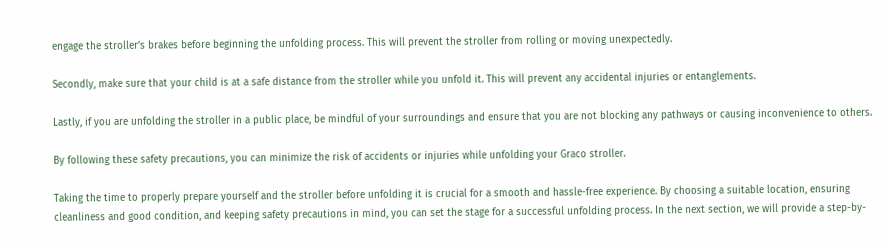engage the stroller’s brakes before beginning the unfolding process. This will prevent the stroller from rolling or moving unexpectedly.

Secondly, make sure that your child is at a safe distance from the stroller while you unfold it. This will prevent any accidental injuries or entanglements.

Lastly, if you are unfolding the stroller in a public place, be mindful of your surroundings and ensure that you are not blocking any pathways or causing inconvenience to others.

By following these safety precautions, you can minimize the risk of accidents or injuries while unfolding your Graco stroller.

Taking the time to properly prepare yourself and the stroller before unfolding it is crucial for a smooth and hassle-free experience. By choosing a suitable location, ensuring cleanliness and good condition, and keeping safety precautions in mind, you can set the stage for a successful unfolding process. In the next section, we will provide a step-by-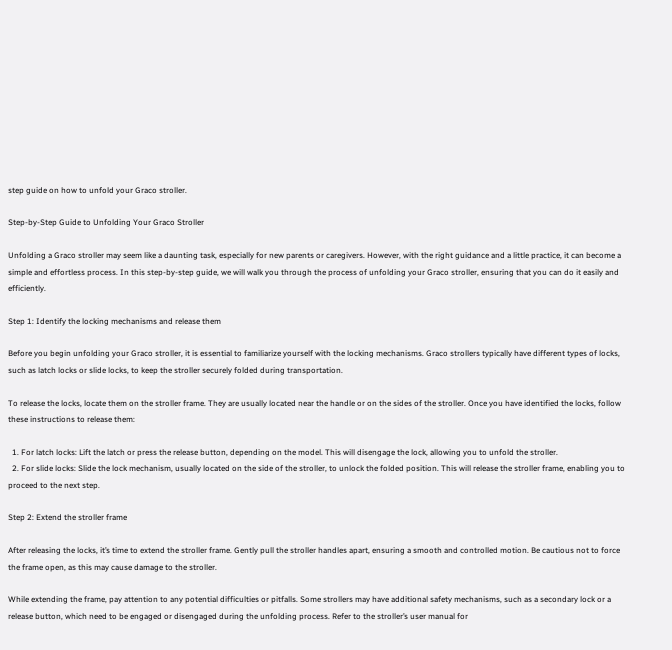step guide on how to unfold your Graco stroller.

Step-by-Step Guide to Unfolding Your Graco Stroller

Unfolding a Graco stroller may seem like a daunting task, especially for new parents or caregivers. However, with the right guidance and a little practice, it can become a simple and effortless process. In this step-by-step guide, we will walk you through the process of unfolding your Graco stroller, ensuring that you can do it easily and efficiently.

Step 1: Identify the locking mechanisms and release them

Before you begin unfolding your Graco stroller, it is essential to familiarize yourself with the locking mechanisms. Graco strollers typically have different types of locks, such as latch locks or slide locks, to keep the stroller securely folded during transportation.

To release the locks, locate them on the stroller frame. They are usually located near the handle or on the sides of the stroller. Once you have identified the locks, follow these instructions to release them:

  1. For latch locks: Lift the latch or press the release button, depending on the model. This will disengage the lock, allowing you to unfold the stroller.
  2. For slide locks: Slide the lock mechanism, usually located on the side of the stroller, to unlock the folded position. This will release the stroller frame, enabling you to proceed to the next step.

Step 2: Extend the stroller frame

After releasing the locks, it’s time to extend the stroller frame. Gently pull the stroller handles apart, ensuring a smooth and controlled motion. Be cautious not to force the frame open, as this may cause damage to the stroller.

While extending the frame, pay attention to any potential difficulties or pitfalls. Some strollers may have additional safety mechanisms, such as a secondary lock or a release button, which need to be engaged or disengaged during the unfolding process. Refer to the stroller’s user manual for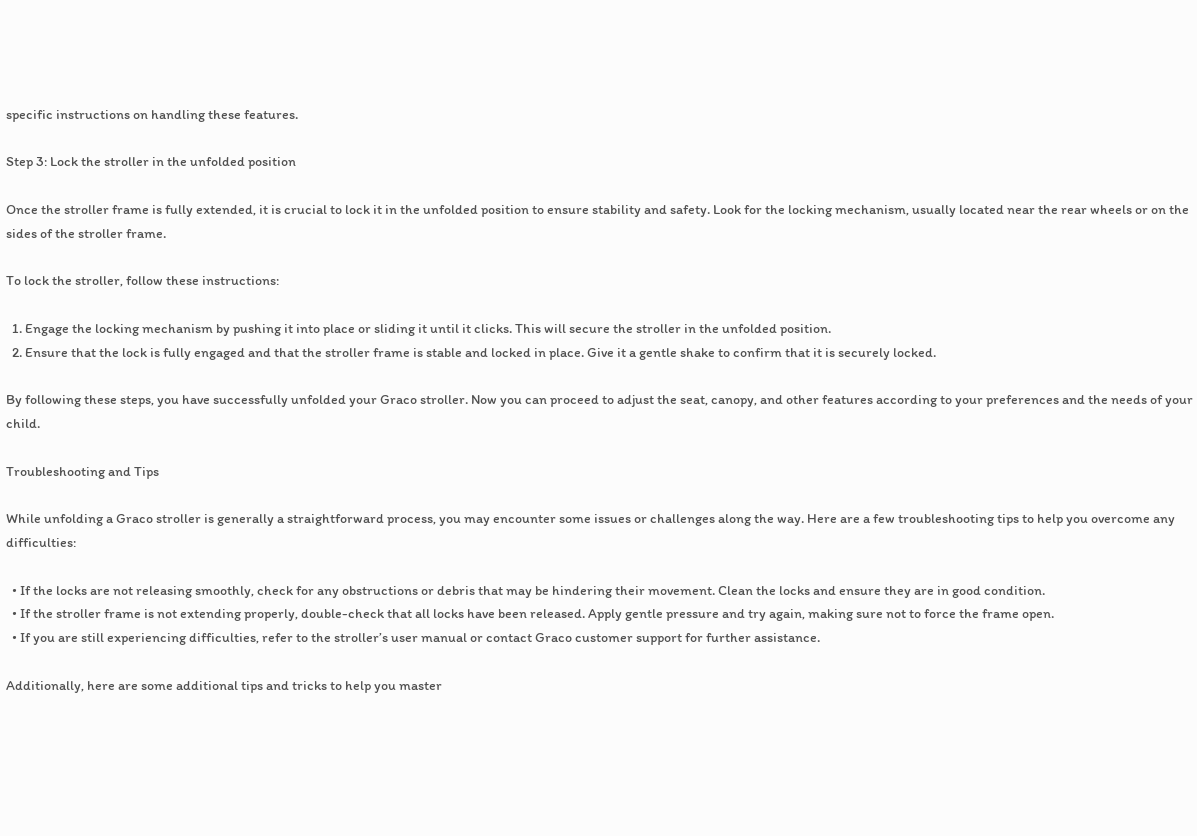specific instructions on handling these features.

Step 3: Lock the stroller in the unfolded position

Once the stroller frame is fully extended, it is crucial to lock it in the unfolded position to ensure stability and safety. Look for the locking mechanism, usually located near the rear wheels or on the sides of the stroller frame.

To lock the stroller, follow these instructions:

  1. Engage the locking mechanism by pushing it into place or sliding it until it clicks. This will secure the stroller in the unfolded position.
  2. Ensure that the lock is fully engaged and that the stroller frame is stable and locked in place. Give it a gentle shake to confirm that it is securely locked.

By following these steps, you have successfully unfolded your Graco stroller. Now you can proceed to adjust the seat, canopy, and other features according to your preferences and the needs of your child.

Troubleshooting and Tips

While unfolding a Graco stroller is generally a straightforward process, you may encounter some issues or challenges along the way. Here are a few troubleshooting tips to help you overcome any difficulties:

  • If the locks are not releasing smoothly, check for any obstructions or debris that may be hindering their movement. Clean the locks and ensure they are in good condition.
  • If the stroller frame is not extending properly, double-check that all locks have been released. Apply gentle pressure and try again, making sure not to force the frame open.
  • If you are still experiencing difficulties, refer to the stroller’s user manual or contact Graco customer support for further assistance.

Additionally, here are some additional tips and tricks to help you master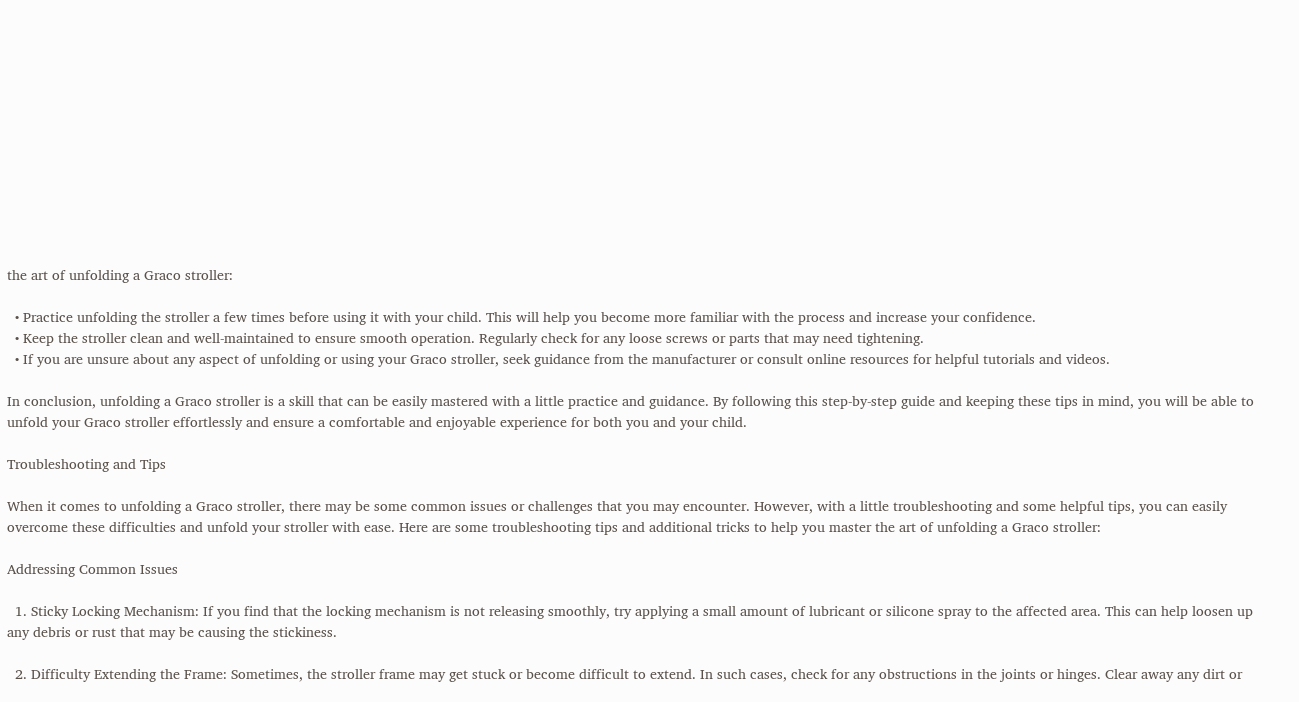the art of unfolding a Graco stroller:

  • Practice unfolding the stroller a few times before using it with your child. This will help you become more familiar with the process and increase your confidence.
  • Keep the stroller clean and well-maintained to ensure smooth operation. Regularly check for any loose screws or parts that may need tightening.
  • If you are unsure about any aspect of unfolding or using your Graco stroller, seek guidance from the manufacturer or consult online resources for helpful tutorials and videos.

In conclusion, unfolding a Graco stroller is a skill that can be easily mastered with a little practice and guidance. By following this step-by-step guide and keeping these tips in mind, you will be able to unfold your Graco stroller effortlessly and ensure a comfortable and enjoyable experience for both you and your child.

Troubleshooting and Tips

When it comes to unfolding a Graco stroller, there may be some common issues or challenges that you may encounter. However, with a little troubleshooting and some helpful tips, you can easily overcome these difficulties and unfold your stroller with ease. Here are some troubleshooting tips and additional tricks to help you master the art of unfolding a Graco stroller:

Addressing Common Issues

  1. Sticky Locking Mechanism: If you find that the locking mechanism is not releasing smoothly, try applying a small amount of lubricant or silicone spray to the affected area. This can help loosen up any debris or rust that may be causing the stickiness.

  2. Difficulty Extending the Frame: Sometimes, the stroller frame may get stuck or become difficult to extend. In such cases, check for any obstructions in the joints or hinges. Clear away any dirt or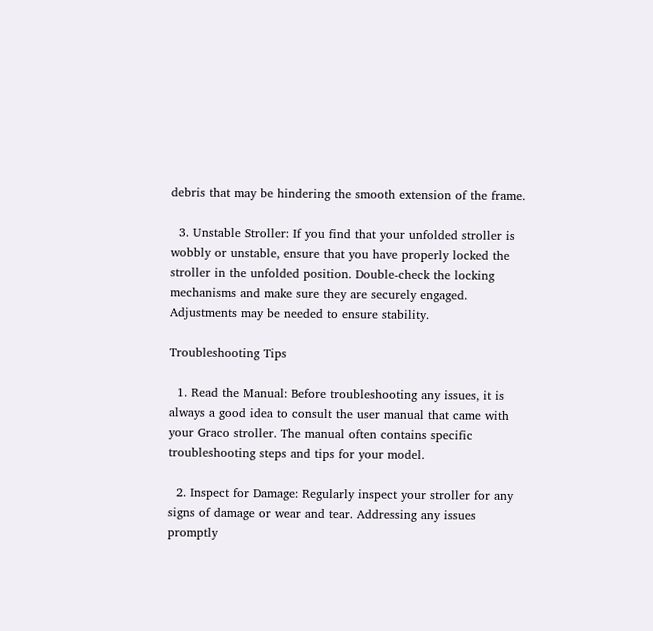debris that may be hindering the smooth extension of the frame.

  3. Unstable Stroller: If you find that your unfolded stroller is wobbly or unstable, ensure that you have properly locked the stroller in the unfolded position. Double-check the locking mechanisms and make sure they are securely engaged. Adjustments may be needed to ensure stability.

Troubleshooting Tips

  1. Read the Manual: Before troubleshooting any issues, it is always a good idea to consult the user manual that came with your Graco stroller. The manual often contains specific troubleshooting steps and tips for your model.

  2. Inspect for Damage: Regularly inspect your stroller for any signs of damage or wear and tear. Addressing any issues promptly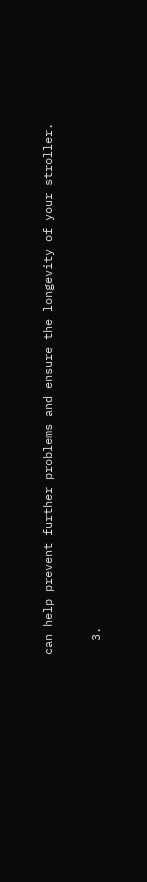can help prevent further problems and ensure the longevity of your stroller.

  3.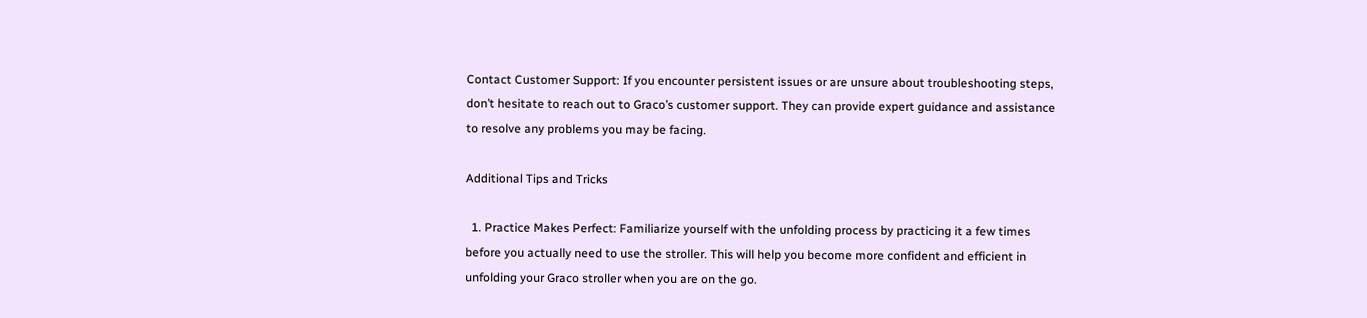Contact Customer Support: If you encounter persistent issues or are unsure about troubleshooting steps, don’t hesitate to reach out to Graco’s customer support. They can provide expert guidance and assistance to resolve any problems you may be facing.

Additional Tips and Tricks

  1. Practice Makes Perfect: Familiarize yourself with the unfolding process by practicing it a few times before you actually need to use the stroller. This will help you become more confident and efficient in unfolding your Graco stroller when you are on the go.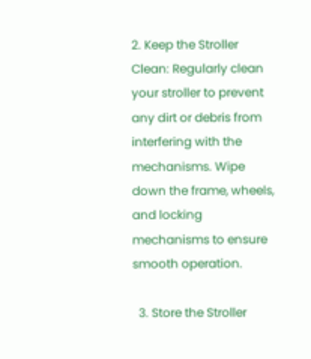2. Keep the Stroller Clean: Regularly clean your stroller to prevent any dirt or debris from interfering with the mechanisms. Wipe down the frame, wheels, and locking mechanisms to ensure smooth operation.

  3. Store the Stroller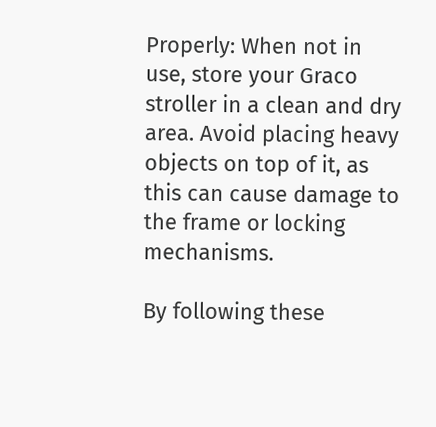Properly: When not in use, store your Graco stroller in a clean and dry area. Avoid placing heavy objects on top of it, as this can cause damage to the frame or locking mechanisms.

By following these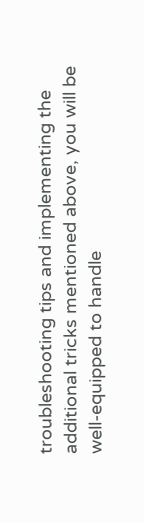troubleshooting tips and implementing the additional tricks mentioned above, you will be well-equipped to handle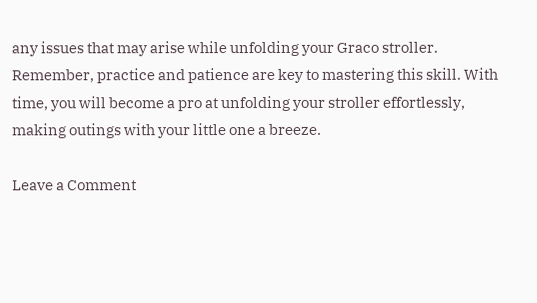any issues that may arise while unfolding your Graco stroller. Remember, practice and patience are key to mastering this skill. With time, you will become a pro at unfolding your stroller effortlessly, making outings with your little one a breeze.

Leave a Comment